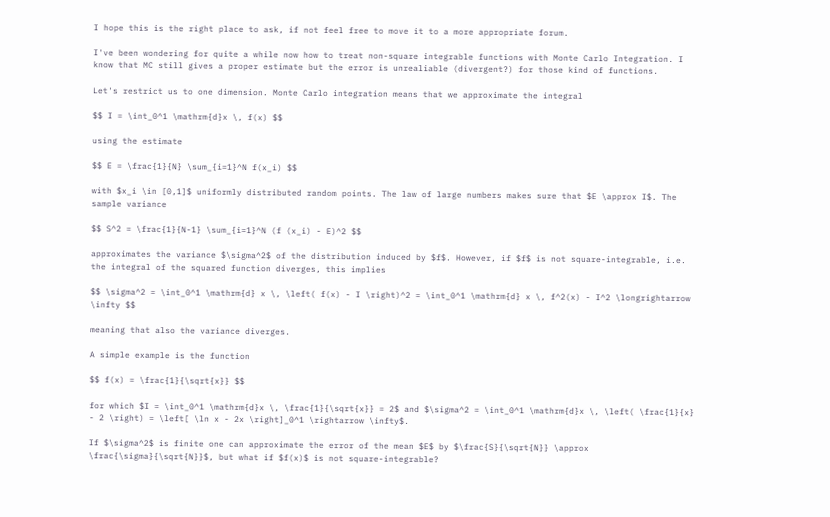I hope this is the right place to ask, if not feel free to move it to a more appropriate forum.

I've been wondering for quite a while now how to treat non-square integrable functions with Monte Carlo Integration. I know that MC still gives a proper estimate but the error is unrealiable (divergent?) for those kind of functions.

Let's restrict us to one dimension. Monte Carlo integration means that we approximate the integral

$$ I = \int_0^1 \mathrm{d}x \, f(x) $$

using the estimate

$$ E = \frac{1}{N} \sum_{i=1}^N f(x_i) $$

with $x_i \in [0,1]$ uniformly distributed random points. The law of large numbers makes sure that $E \approx I$. The sample variance

$$ S^2 = \frac{1}{N-1} \sum_{i=1}^N (f (x_i) - E)^2 $$

approximates the variance $\sigma^2$ of the distribution induced by $f$. However, if $f$ is not square-integrable, i.e. the integral of the squared function diverges, this implies

$$ \sigma^2 = \int_0^1 \mathrm{d} x \, \left( f(x) - I \right)^2 = \int_0^1 \mathrm{d} x \, f^2(x) - I^2 \longrightarrow \infty $$

meaning that also the variance diverges.

A simple example is the function

$$ f(x) = \frac{1}{\sqrt{x}} $$

for which $I = \int_0^1 \mathrm{d}x \, \frac{1}{\sqrt{x}} = 2$ and $\sigma^2 = \int_0^1 \mathrm{d}x \, \left( \frac{1}{x} - 2 \right) = \left[ \ln x - 2x \right]_0^1 \rightarrow \infty$.

If $\sigma^2$ is finite one can approximate the error of the mean $E$ by $\frac{S}{\sqrt{N}} \approx \frac{\sigma}{\sqrt{N}}$, but what if $f(x)$ is not square-integrable?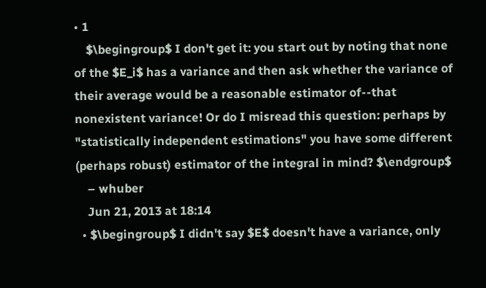• 1
    $\begingroup$ I don't get it: you start out by noting that none of the $E_i$ has a variance and then ask whether the variance of their average would be a reasonable estimator of--that nonexistent variance! Or do I misread this question: perhaps by "statistically independent estimations" you have some different (perhaps robust) estimator of the integral in mind? $\endgroup$
    – whuber
    Jun 21, 2013 at 18:14
  • $\begingroup$ I didn't say $E$ doesn't have a variance, only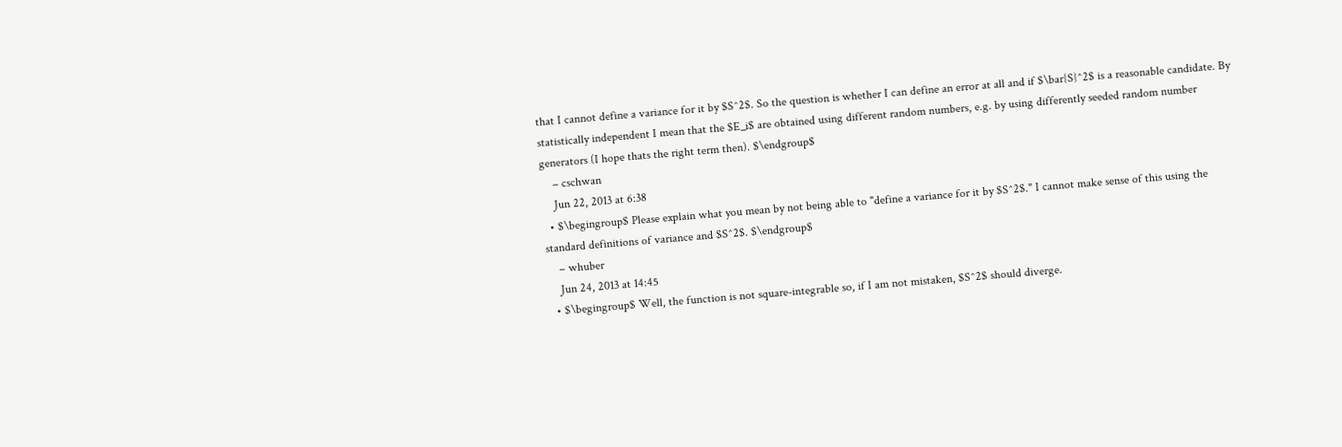that I cannot define a variance for it by $S^2$. So the question is whether I can define an error at all and if $\bar{S}^2$ is a reasonable candidate. By statistically independent I mean that the $E_i$ are obtained using different random numbers, e.g. by using differently seeded random number generators (I hope thats the right term then). $\endgroup$
    – cschwan
    Jun 22, 2013 at 6:38
  • $\begingroup$ Please explain what you mean by not being able to "define a variance for it by $S^2$." I cannot make sense of this using the standard definitions of variance and $S^2$. $\endgroup$
    – whuber
    Jun 24, 2013 at 14:45
  • $\begingroup$ Well, the function is not square-integrable so, if I am not mistaken, $S^2$ should diverge.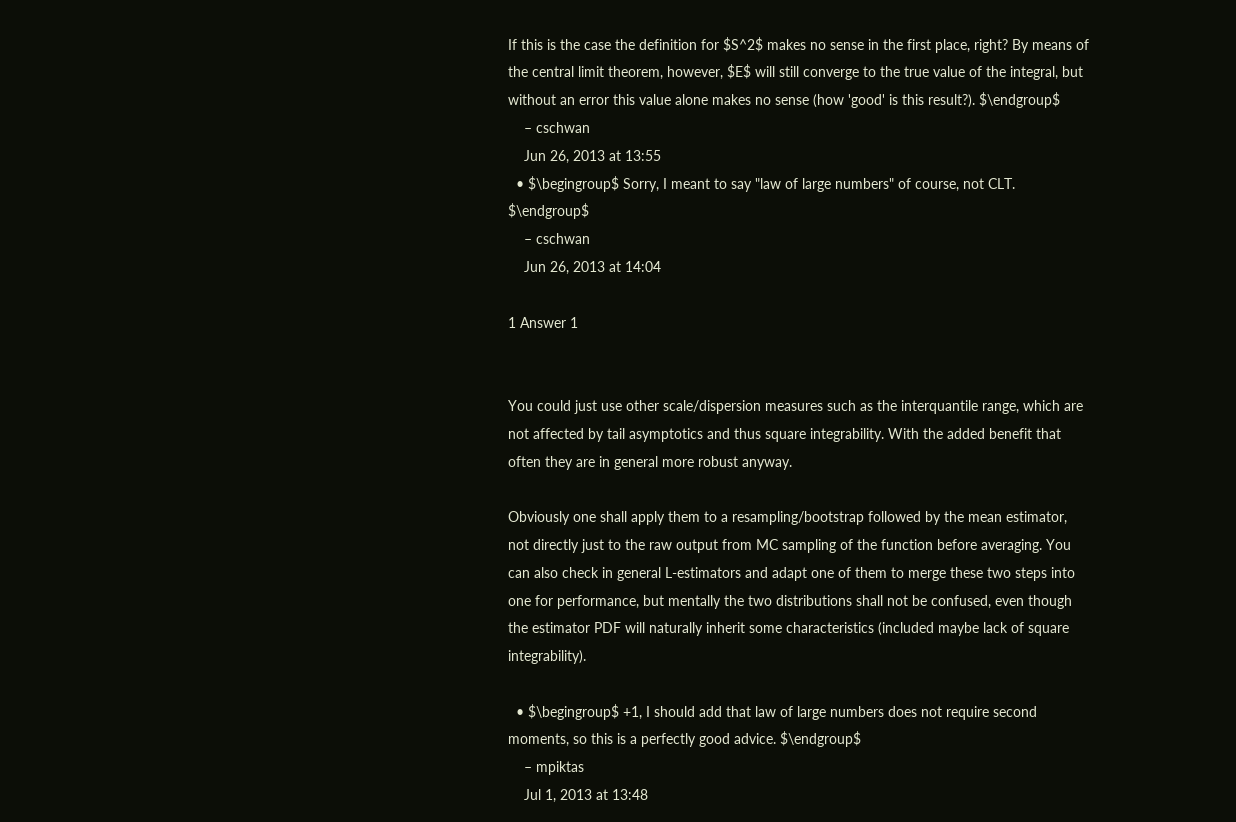If this is the case the definition for $S^2$ makes no sense in the first place, right? By means of the central limit theorem, however, $E$ will still converge to the true value of the integral, but without an error this value alone makes no sense (how 'good' is this result?). $\endgroup$
    – cschwan
    Jun 26, 2013 at 13:55
  • $\begingroup$ Sorry, I meant to say "law of large numbers" of course, not CLT. $\endgroup$
    – cschwan
    Jun 26, 2013 at 14:04

1 Answer 1


You could just use other scale/dispersion measures such as the interquantile range, which are not affected by tail asymptotics and thus square integrability. With the added benefit that often they are in general more robust anyway.

Obviously one shall apply them to a resampling/bootstrap followed by the mean estimator, not directly just to the raw output from MC sampling of the function before averaging. You can also check in general L-estimators and adapt one of them to merge these two steps into one for performance, but mentally the two distributions shall not be confused, even though the estimator PDF will naturally inherit some characteristics (included maybe lack of square integrability).

  • $\begingroup$ +1, I should add that law of large numbers does not require second moments, so this is a perfectly good advice. $\endgroup$
    – mpiktas
    Jul 1, 2013 at 13:48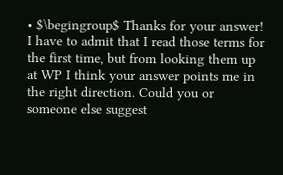• $\begingroup$ Thanks for your answer! I have to admit that I read those terms for the first time, but from looking them up at WP I think your answer points me in the right direction. Could you or someone else suggest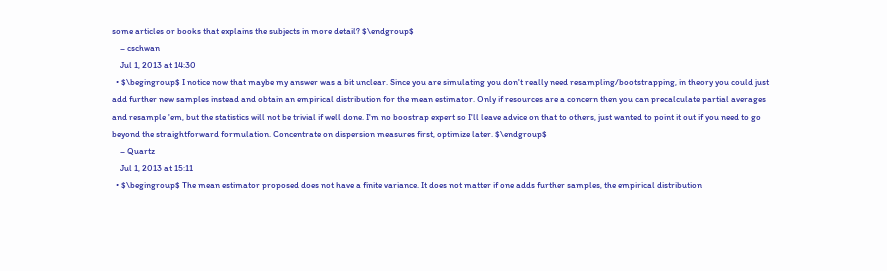some articles or books that explains the subjects in more detail? $\endgroup$
    – cschwan
    Jul 1, 2013 at 14:30
  • $\begingroup$ I notice now that maybe my answer was a bit unclear. Since you are simulating you don't really need resampling/bootstrapping, in theory you could just add further new samples instead and obtain an empirical distribution for the mean estimator. Only if resources are a concern then you can precalculate partial averages and resample 'em, but the statistics will not be trivial if well done. I'm no boostrap expert so I'll leave advice on that to others, just wanted to point it out if you need to go beyond the straightforward formulation. Concentrate on dispersion measures first, optimize later. $\endgroup$
    – Quartz
    Jul 1, 2013 at 15:11
  • $\begingroup$ The mean estimator proposed does not have a finite variance. It does not matter if one adds further samples, the empirical distribution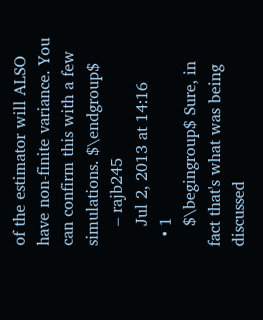of the estimator will ALSO have non-finite variance. You can confirm this with a few simulations. $\endgroup$
    – rajb245
    Jul 2, 2013 at 14:16
  • 1
    $\begingroup$ Sure, in fact that's what was being discussed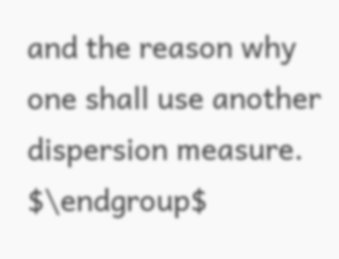and the reason why one shall use another dispersion measure. $\endgroup$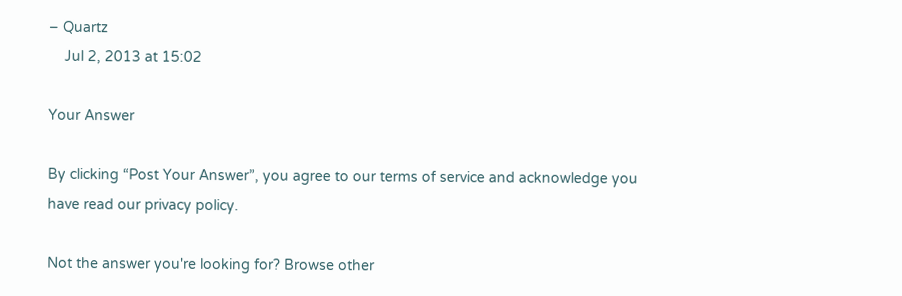– Quartz
    Jul 2, 2013 at 15:02

Your Answer

By clicking “Post Your Answer”, you agree to our terms of service and acknowledge you have read our privacy policy.

Not the answer you're looking for? Browse other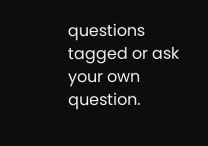questions tagged or ask your own question.